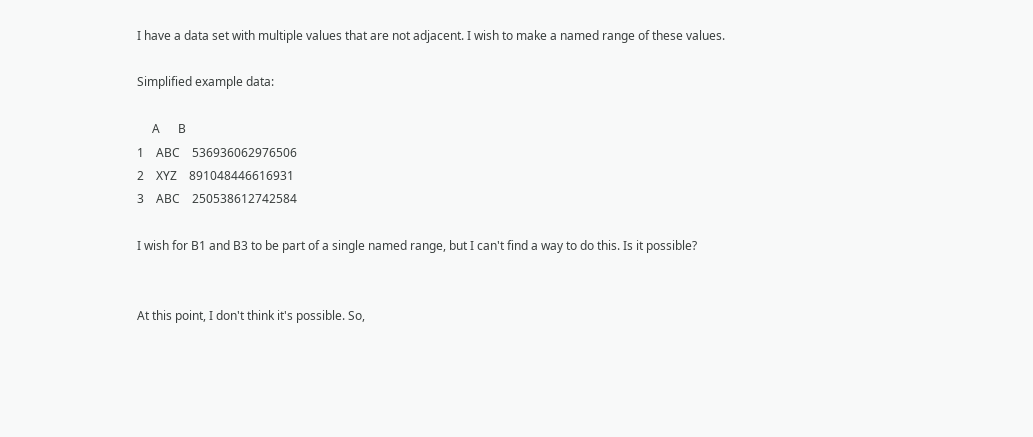I have a data set with multiple values that are not adjacent. I wish to make a named range of these values.

Simplified example data:

     A      B
1    ABC    536936062976506
2    XYZ    891048446616931
3    ABC    250538612742584

I wish for B1 and B3 to be part of a single named range, but I can't find a way to do this. Is it possible?


At this point, I don't think it's possible. So,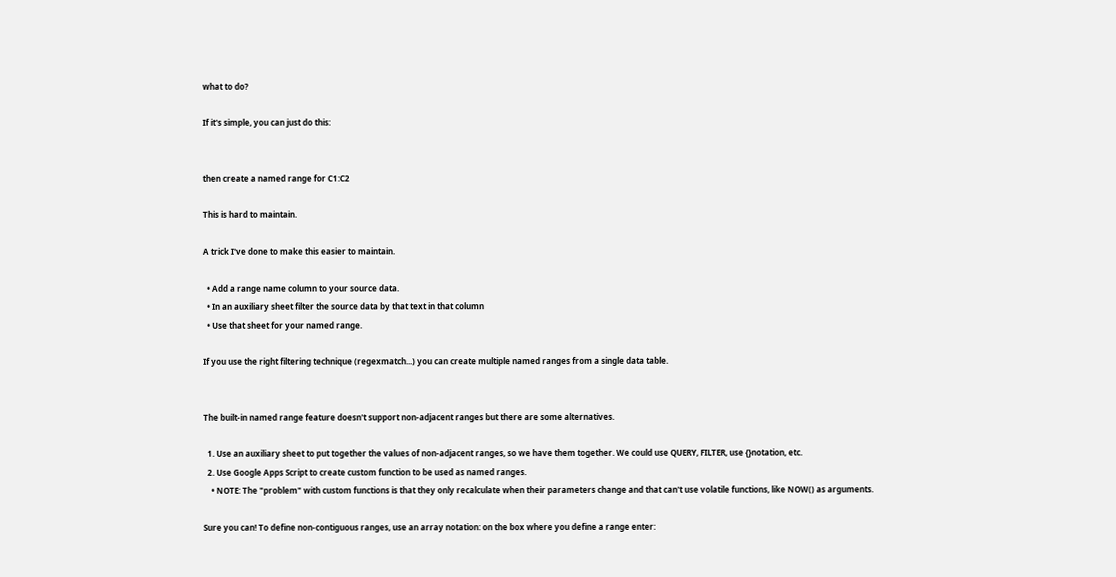what to do?

If it's simple, you can just do this:


then create a named range for C1:C2

This is hard to maintain.

A trick I've done to make this easier to maintain.

  • Add a range name column to your source data.
  • In an auxiliary sheet filter the source data by that text in that column
  • Use that sheet for your named range.

If you use the right filtering technique (regexmatch...) you can create multiple named ranges from a single data table.


The built-in named range feature doesn't support non-adjacent ranges but there are some alternatives.

  1. Use an auxiliary sheet to put together the values of non-adjacent ranges, so we have them together. We could use QUERY, FILTER, use {}notation, etc.
  2. Use Google Apps Script to create custom function to be used as named ranges.
    • NOTE: The "problem" with custom functions is that they only recalculate when their parameters change and that can't use volatile functions, like NOW() as arguments.

Sure you can! To define non-contiguous ranges, use an array notation: on the box where you define a range enter: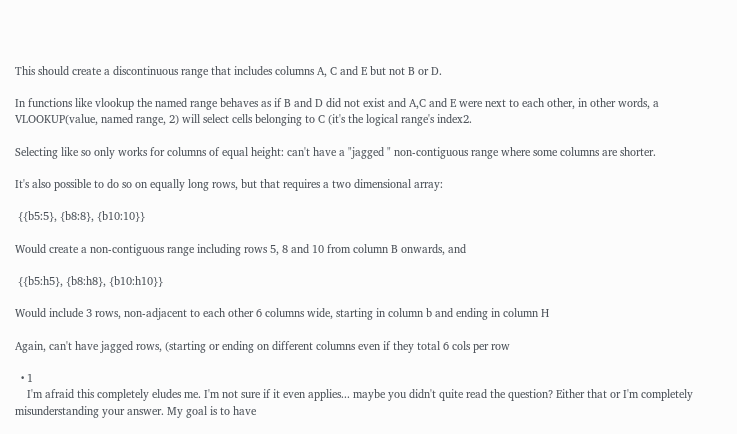This should create a discontinuous range that includes columns A, C and E but not B or D.

In functions like vlookup the named range behaves as if B and D did not exist and A,C and E were next to each other, in other words, a VLOOKUP(value, named range, 2) will select cells belonging to C (it's the logical range's index2.

Selecting like so only works for columns of equal height: can't have a "jagged " non-contiguous range where some columns are shorter.

It's also possible to do so on equally long rows, but that requires a two dimensional array:

 {{b5:5}, {b8:8}, {b10:10}}

Would create a non-contiguous range including rows 5, 8 and 10 from column B onwards, and

 {{b5:h5}, {b8:h8}, {b10:h10}}

Would include 3 rows, non-adjacent to each other 6 columns wide, starting in column b and ending in column H

Again, can't have jagged rows, (starting or ending on different columns even if they total 6 cols per row

  • 1
    I'm afraid this completely eludes me. I'm not sure if it even applies... maybe you didn't quite read the question? Either that or I'm completely misunderstanding your answer. My goal is to have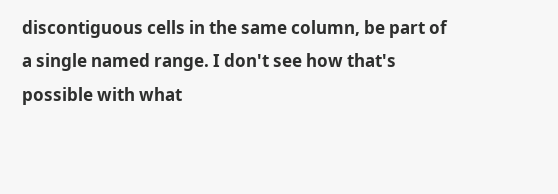discontiguous cells in the same column, be part of a single named range. I don't see how that's possible with what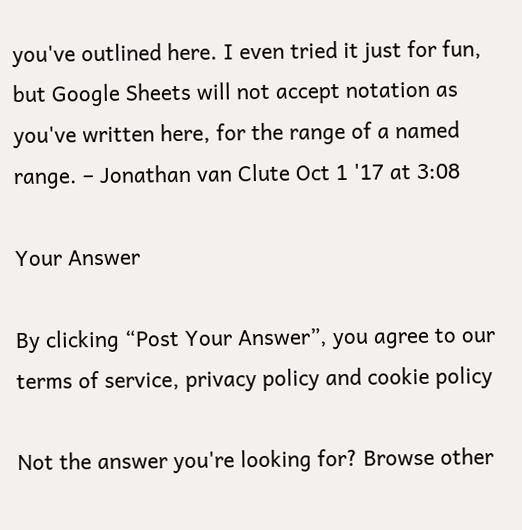you've outlined here. I even tried it just for fun, but Google Sheets will not accept notation as you've written here, for the range of a named range. – Jonathan van Clute Oct 1 '17 at 3:08

Your Answer

By clicking “Post Your Answer”, you agree to our terms of service, privacy policy and cookie policy

Not the answer you're looking for? Browse other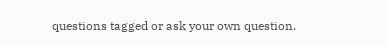questions tagged or ask your own question.